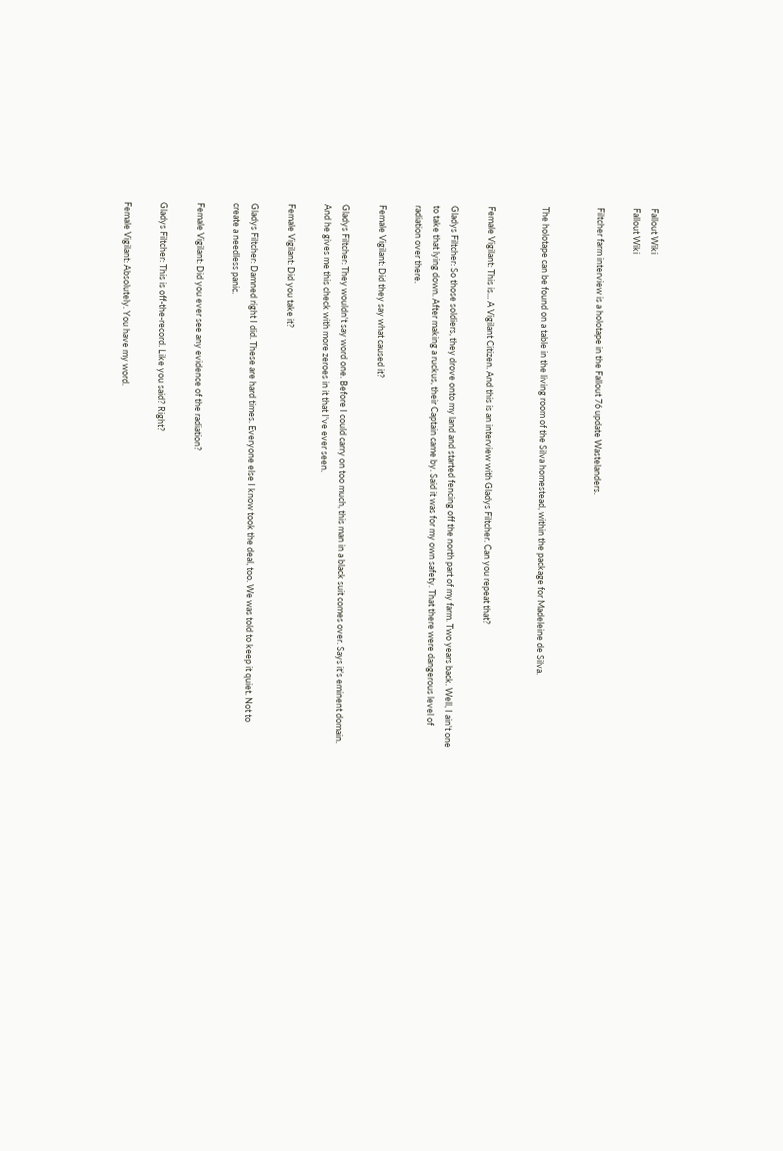Fallout Wiki
Fallout Wiki

Filtcher farm interview is a holotape in the Fallout 76 update Wastelanders.


The holotape can be found on a table in the living room of the Silva homestead, within the package for Madeleine de Silva.


Female Vigilant: This is... A Vigilant Citizen. And this is an interview with Gladys Filtcher. Can you repeat that?

Gladys Filtcher: So those soldiers, they drove onto my land and started fencing off the north part of my farm. Two years back. Well, I ain't one to take that lying down. After making a ruckus, their Captain came by. Said it was for my own safety. That there were dangerous level of radiation over there.

Female Vigilant: Did they say what caused it?

Gladys Filtcher: They wouldn't say word one. Before I could carry on too much, this man in a black suit comes over. Says it's eminent domain. And he gives me this check with more zeroes in it that I've ever seen.

Female Vigilant: Did you take it?

Gladys Filtcher: Damned right I did. These are hard times. Everyone else I know took the deal, too. We was told to keep it quiet. Not to create a needless panic.

Female Vigilant: Did you ever see any evidence of the radiation?

Gladys Filtcher: This is off-the-record. Like you said? Right?

Female Vigilant: Absolutely. You have my word.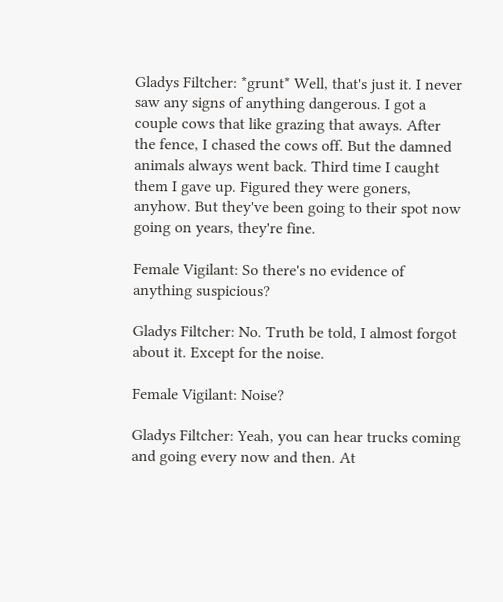Gladys Filtcher: *grunt* Well, that's just it. I never saw any signs of anything dangerous. I got a couple cows that like grazing that aways. After the fence, I chased the cows off. But the damned animals always went back. Third time I caught them I gave up. Figured they were goners, anyhow. But they've been going to their spot now going on years, they're fine.

Female Vigilant: So there's no evidence of anything suspicious?

Gladys Filtcher: No. Truth be told, I almost forgot about it. Except for the noise.

Female Vigilant: Noise?

Gladys Filtcher: Yeah, you can hear trucks coming and going every now and then. At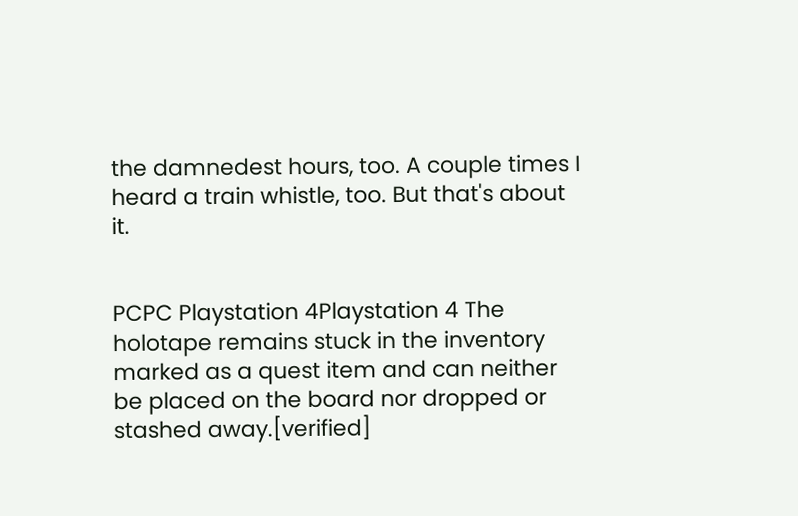the damnedest hours, too. A couple times I heard a train whistle, too. But that's about it.


PCPC Playstation 4Playstation 4 The holotape remains stuck in the inventory marked as a quest item and can neither be placed on the board nor dropped or stashed away.[verified]